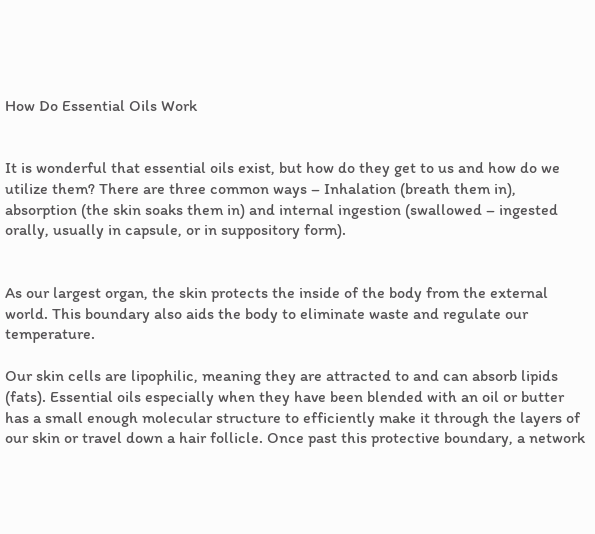How Do Essential Oils Work


It is wonderful that essential oils exist, but how do they get to us and how do we utilize them? There are three common ways – Inhalation (breath them in), absorption (the skin soaks them in) and internal ingestion (swallowed – ingested orally, usually in capsule, or in suppository form).


As our largest organ, the skin protects the inside of the body from the external world. This boundary also aids the body to eliminate waste and regulate our temperature.

Our skin cells are lipophilic, meaning they are attracted to and can absorb lipids (fats). Essential oils especially when they have been blended with an oil or butter has a small enough molecular structure to efficiently make it through the layers of our skin or travel down a hair follicle. Once past this protective boundary, a network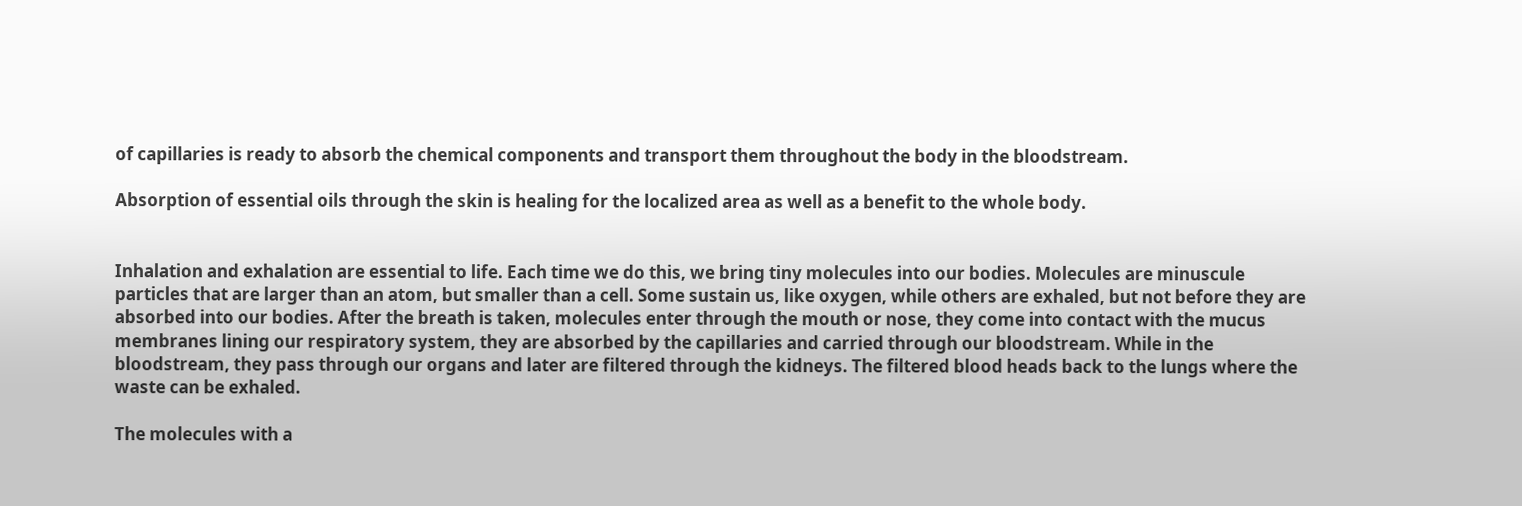of capillaries is ready to absorb the chemical components and transport them throughout the body in the bloodstream.

Absorption of essential oils through the skin is healing for the localized area as well as a benefit to the whole body.


Inhalation and exhalation are essential to life. Each time we do this, we bring tiny molecules into our bodies. Molecules are minuscule particles that are larger than an atom, but smaller than a cell. Some sustain us, like oxygen, while others are exhaled, but not before they are absorbed into our bodies. After the breath is taken, molecules enter through the mouth or nose, they come into contact with the mucus membranes lining our respiratory system, they are absorbed by the capillaries and carried through our bloodstream. While in the bloodstream, they pass through our organs and later are filtered through the kidneys. The filtered blood heads back to the lungs where the waste can be exhaled.

The molecules with a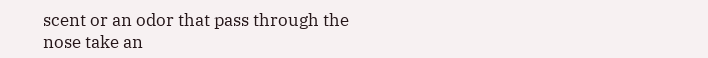scent or an odor that pass through the nose take an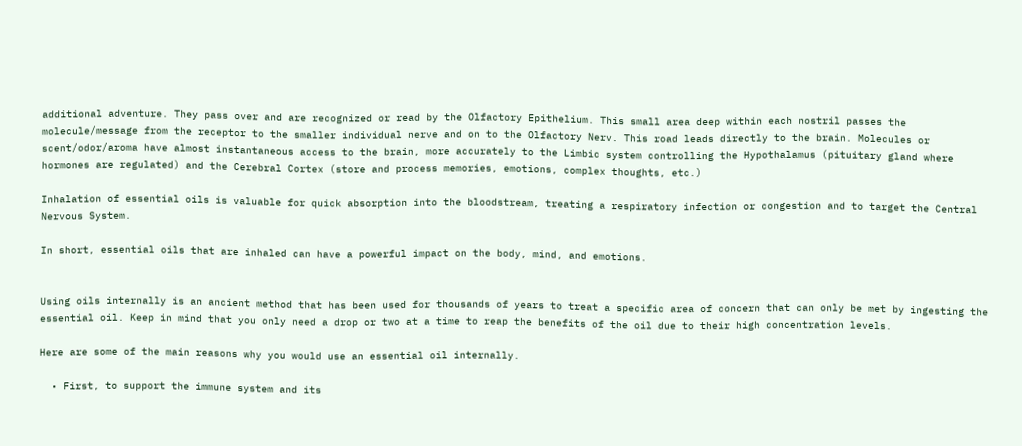additional adventure. They pass over and are recognized or read by the Olfactory Epithelium. This small area deep within each nostril passes the molecule/message from the receptor to the smaller individual nerve and on to the Olfactory Nerv. This road leads directly to the brain. Molecules or scent/odor/aroma have almost instantaneous access to the brain, more accurately to the Limbic system controlling the Hypothalamus (pituitary gland where hormones are regulated) and the Cerebral Cortex (store and process memories, emotions, complex thoughts, etc.)

Inhalation of essential oils is valuable for quick absorption into the bloodstream, treating a respiratory infection or congestion and to target the Central Nervous System.

In short, essential oils that are inhaled can have a powerful impact on the body, mind, and emotions.


Using oils internally is an ancient method that has been used for thousands of years to treat a specific area of concern that can only be met by ingesting the essential oil. Keep in mind that you only need a drop or two at a time to reap the benefits of the oil due to their high concentration levels.

Here are some of the main reasons why you would use an essential oil internally.

  • First, to support the immune system and its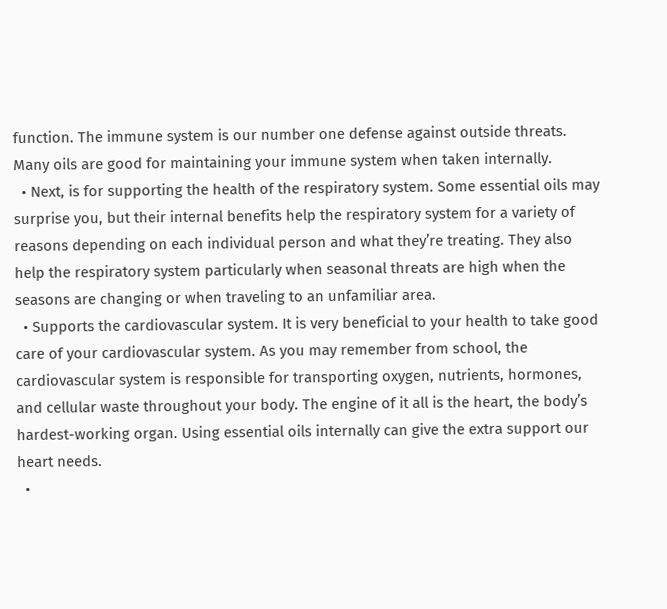function. The immune system is our number one defense against outside threats. Many oils are good for maintaining your immune system when taken internally.
  • Next, is for supporting the health of the respiratory system. Some essential oils may surprise you, but their internal benefits help the respiratory system for a variety of reasons depending on each individual person and what they’re treating. They also help the respiratory system particularly when seasonal threats are high when the seasons are changing or when traveling to an unfamiliar area.
  • Supports the cardiovascular system. It is very beneficial to your health to take good care of your cardiovascular system. As you may remember from school, the cardiovascular system is responsible for transporting oxygen, nutrients, hormones, and cellular waste throughout your body. The engine of it all is the heart, the body’s hardest-working organ. Using essential oils internally can give the extra support our heart needs.
  •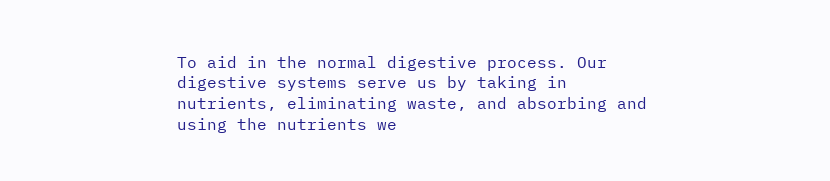To aid in the normal digestive process. Our digestive systems serve us by taking in nutrients, eliminating waste, and absorbing and using the nutrients we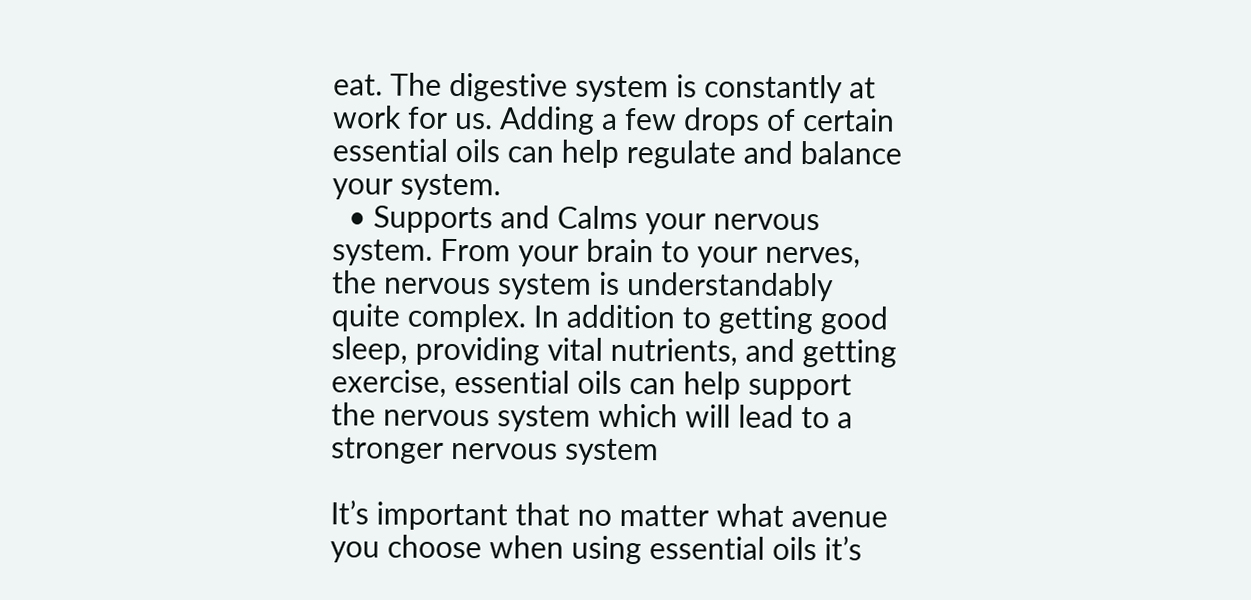eat. The digestive system is constantly at work for us. Adding a few drops of certain essential oils can help regulate and balance your system.
  • Supports and Calms your nervous system. From your brain to your nerves, the nervous system is understandably quite complex. In addition to getting good sleep, providing vital nutrients, and getting exercise, essential oils can help support the nervous system which will lead to a stronger nervous system

It’s important that no matter what avenue you choose when using essential oils it’s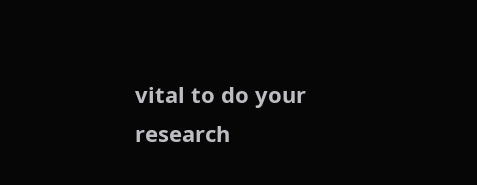vital to do your research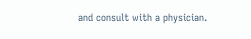and consult with a physician.